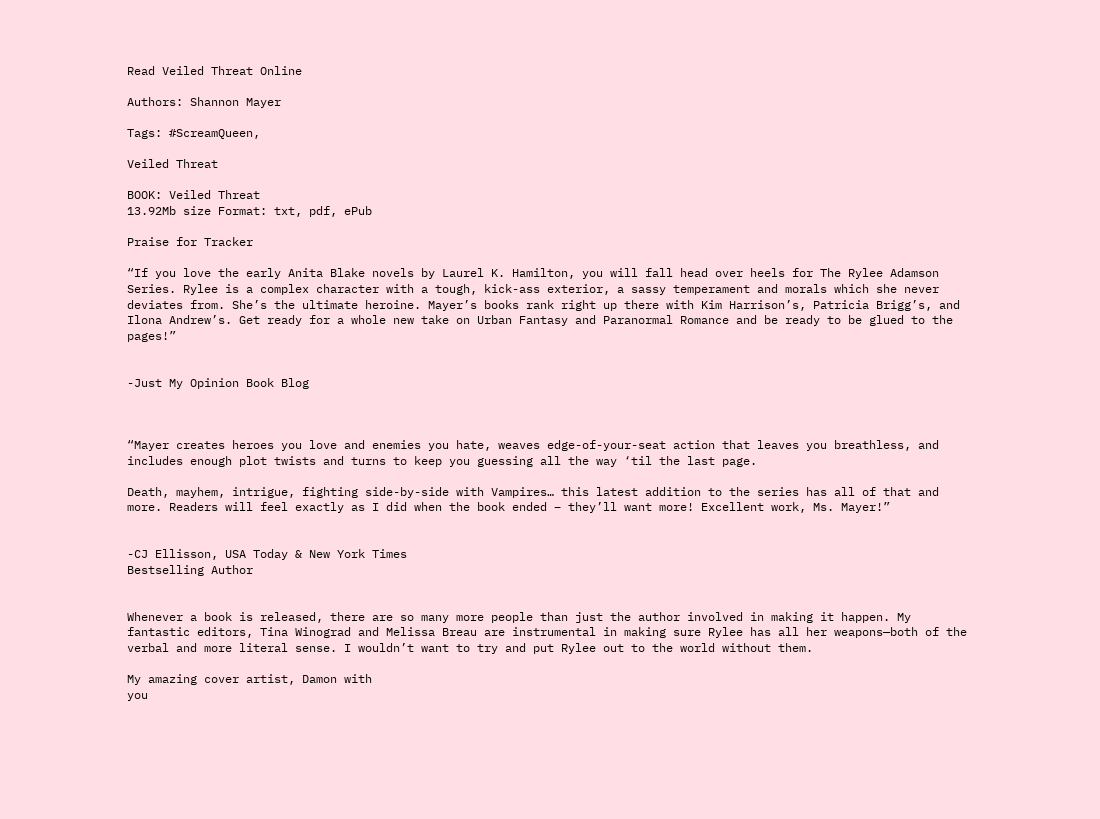Read Veiled Threat Online

Authors: Shannon Mayer

Tags: #ScreamQueen,

Veiled Threat

BOOK: Veiled Threat
13.92Mb size Format: txt, pdf, ePub

Praise for Tracker

“If you love the early Anita Blake novels by Laurel K. Hamilton, you will fall head over heels for The Rylee Adamson Series. Rylee is a complex character with a tough, kick-ass exterior, a sassy temperament and morals which she never deviates from. She’s the ultimate heroine. Mayer’s books rank right up there with Kim Harrison’s, Patricia Brigg’s, and Ilona Andrew’s. Get ready for a whole new take on Urban Fantasy and Paranormal Romance and be ready to be glued to the pages!”


-Just My Opinion Book Blog



“Mayer creates heroes you love and enemies you hate, weaves edge-of-your-seat action that leaves you breathless, and includes enough plot twists and turns to keep you guessing all the way ‘til the last page.

Death, mayhem, intrigue, fighting side-by-side with Vampires… this latest addition to the series has all of that and more. Readers will feel exactly as I did when the book ended – they’ll want more! Excellent work, Ms. Mayer!”


-CJ Ellisson, USA Today & New York Times
Bestselling Author


Whenever a book is released, there are so many more people than just the author involved in making it happen. My fantastic editors, Tina Winograd and Melissa Breau are instrumental in making sure Rylee has all her weapons—both of the verbal and more literal sense. I wouldn’t want to try and put Rylee out to the world without them.

My amazing cover artist, Damon with
you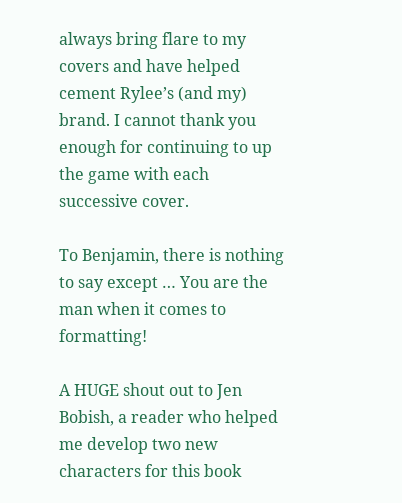always bring flare to my covers and have helped cement Rylee’s (and my) brand. I cannot thank you enough for continuing to up the game with each successive cover.

To Benjamin, there is nothing to say except … You are the man when it comes to formatting!

A HUGE shout out to Jen Bobish, a reader who helped me develop two new characters for this book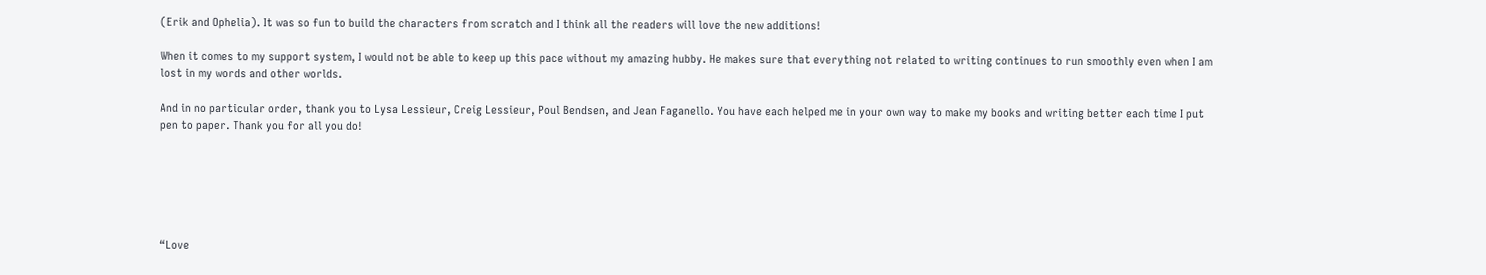(Erik and Ophelia). It was so fun to build the characters from scratch and I think all the readers will love the new additions!

When it comes to my support system, I would not be able to keep up this pace without my amazing hubby. He makes sure that everything not related to writing continues to run smoothly even when I am lost in my words and other worlds.

And in no particular order, thank you to Lysa Lessieur, Creig Lessieur, Poul Bendsen, and Jean Faganello. You have each helped me in your own way to make my books and writing better each time I put pen to paper. Thank you for all you do!






“Love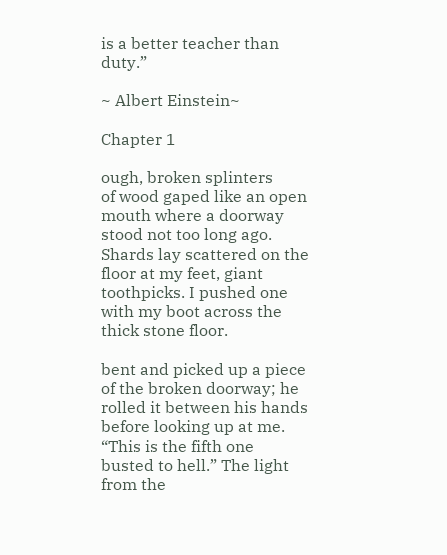is a better teacher than duty.”

~ Albert Einstein~

Chapter 1

ough, broken splinters
of wood gaped like an open mouth where a doorway stood not too long ago. Shards lay scattered on the floor at my feet, giant toothpicks. I pushed one with my boot across the thick stone floor.

bent and picked up a piece of the broken doorway; he rolled it between his hands before looking up at me. “This is the fifth one busted to hell.” The light from the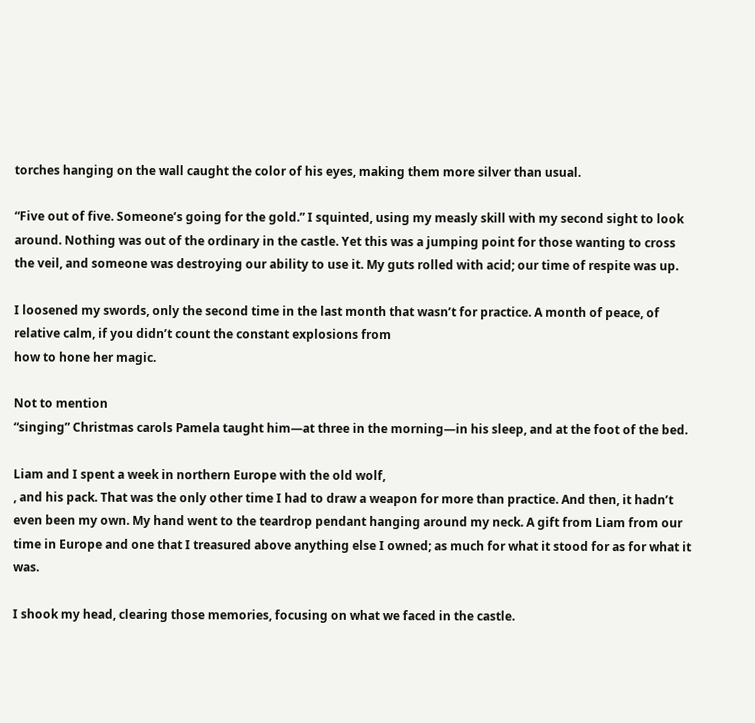torches hanging on the wall caught the color of his eyes, making them more silver than usual.

“Five out of five. Someone’s going for the gold.” I squinted, using my measly skill with my second sight to look around. Nothing was out of the ordinary in the castle. Yet this was a jumping point for those wanting to cross the veil, and someone was destroying our ability to use it. My guts rolled with acid; our time of respite was up.

I loosened my swords, only the second time in the last month that wasn’t for practice. A month of peace, of relative calm, if you didn’t count the constant explosions from
how to hone her magic.

Not to mention
“singing” Christmas carols Pamela taught him—at three in the morning—in his sleep, and at the foot of the bed.

Liam and I spent a week in northern Europe with the old wolf,
, and his pack. That was the only other time I had to draw a weapon for more than practice. And then, it hadn’t even been my own. My hand went to the teardrop pendant hanging around my neck. A gift from Liam from our time in Europe and one that I treasured above anything else I owned; as much for what it stood for as for what it was.

I shook my head, clearing those memories, focusing on what we faced in the castle.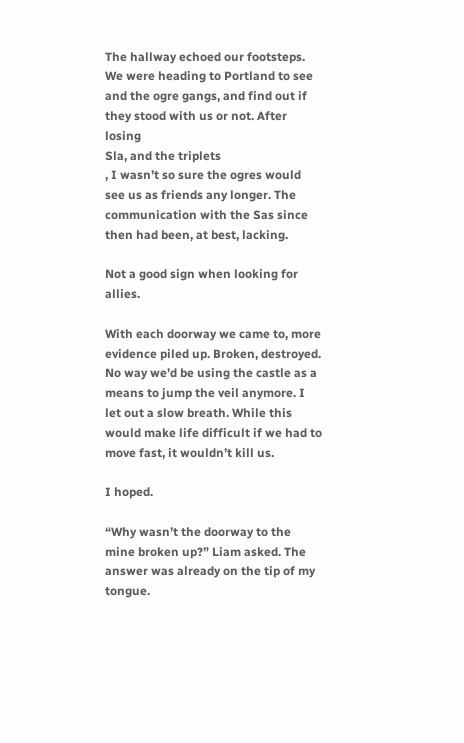The hallway echoed our footsteps. We were heading to Portland to see
and the ogre gangs, and find out if they stood with us or not. After losing
Sla, and the triplets
, I wasn’t so sure the ogres would see us as friends any longer. The communication with the Sas since then had been, at best, lacking.

Not a good sign when looking for allies.

With each doorway we came to, more evidence piled up. Broken, destroyed. No way we’d be using the castle as a means to jump the veil anymore. I let out a slow breath. While this would make life difficult if we had to move fast, it wouldn’t kill us.

I hoped.

“Why wasn’t the doorway to the mine broken up?” Liam asked. The answer was already on the tip of my tongue.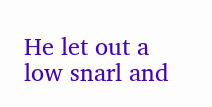He let out a low snarl and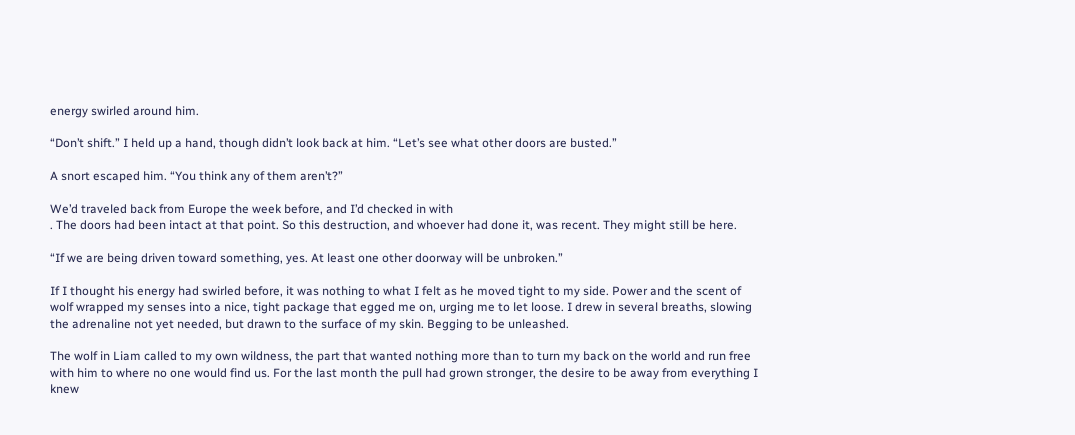energy swirled around him.

“Don’t shift.” I held up a hand, though didn’t look back at him. “Let’s see what other doors are busted.”

A snort escaped him. “You think any of them aren’t?”

We’d traveled back from Europe the week before, and I’d checked in with
. The doors had been intact at that point. So this destruction, and whoever had done it, was recent. They might still be here.

“If we are being driven toward something, yes. At least one other doorway will be unbroken.”

If I thought his energy had swirled before, it was nothing to what I felt as he moved tight to my side. Power and the scent of wolf wrapped my senses into a nice, tight package that egged me on, urging me to let loose. I drew in several breaths, slowing the adrenaline not yet needed, but drawn to the surface of my skin. Begging to be unleashed.

The wolf in Liam called to my own wildness, the part that wanted nothing more than to turn my back on the world and run free with him to where no one would find us. For the last month the pull had grown stronger, the desire to be away from everything I knew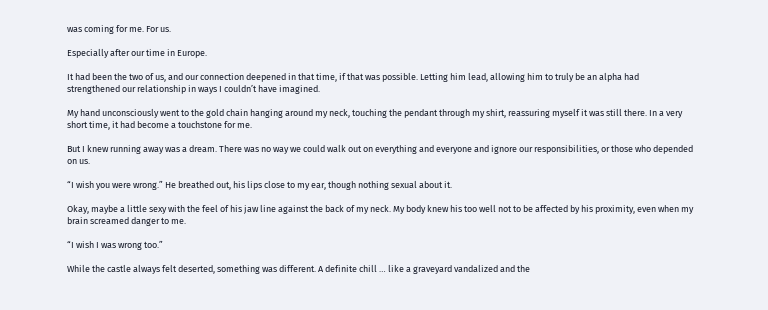was coming for me. For us.

Especially after our time in Europe.

It had been the two of us, and our connection deepened in that time, if that was possible. Letting him lead, allowing him to truly be an alpha had strengthened our relationship in ways I couldn’t have imagined.

My hand unconsciously went to the gold chain hanging around my neck, touching the pendant through my shirt, reassuring myself it was still there. In a very short time, it had become a touchstone for me.

But I knew running away was a dream. There was no way we could walk out on everything and everyone and ignore our responsibilities, or those who depended on us.

“I wish you were wrong.” He breathed out, his lips close to my ear, though nothing sexual about it.

Okay, maybe a little sexy with the feel of his jaw line against the back of my neck. My body knew his too well not to be affected by his proximity, even when my brain screamed danger to me.

“I wish I was wrong too.”

While the castle always felt deserted, something was different. A definite chill … like a graveyard vandalized and the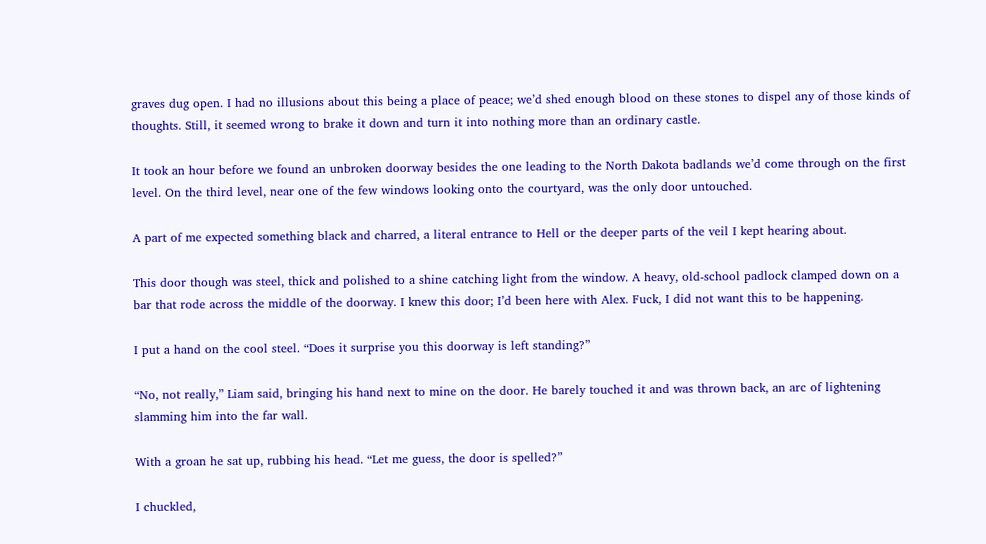graves dug open. I had no illusions about this being a place of peace; we’d shed enough blood on these stones to dispel any of those kinds of thoughts. Still, it seemed wrong to brake it down and turn it into nothing more than an ordinary castle.

It took an hour before we found an unbroken doorway besides the one leading to the North Dakota badlands we’d come through on the first level. On the third level, near one of the few windows looking onto the courtyard, was the only door untouched.

A part of me expected something black and charred, a literal entrance to Hell or the deeper parts of the veil I kept hearing about.

This door though was steel, thick and polished to a shine catching light from the window. A heavy, old-school padlock clamped down on a bar that rode across the middle of the doorway. I knew this door; I’d been here with Alex. Fuck, I did not want this to be happening.

I put a hand on the cool steel. “Does it surprise you this doorway is left standing?”

“No, not really,” Liam said, bringing his hand next to mine on the door. He barely touched it and was thrown back, an arc of lightening slamming him into the far wall.

With a groan he sat up, rubbing his head. “Let me guess, the door is spelled?”

I chuckled,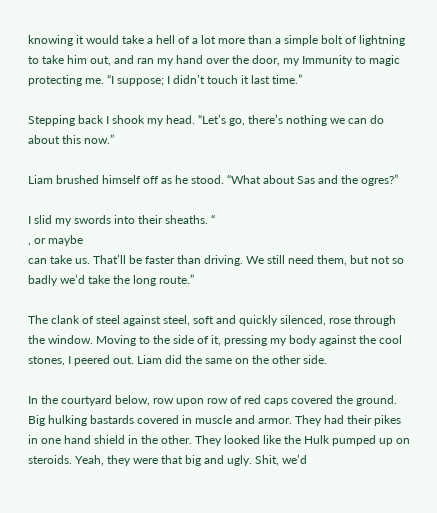knowing it would take a hell of a lot more than a simple bolt of lightning to take him out, and ran my hand over the door, my Immunity to magic protecting me. “I suppose; I didn’t touch it last time.”

Stepping back I shook my head. “Let’s go, there’s nothing we can do about this now.”

Liam brushed himself off as he stood. “What about Sas and the ogres?”

I slid my swords into their sheaths. “
, or maybe
can take us. That’ll be faster than driving. We still need them, but not so badly we’d take the long route.”

The clank of steel against steel, soft and quickly silenced, rose through the window. Moving to the side of it, pressing my body against the cool stones, I peered out. Liam did the same on the other side.

In the courtyard below, row upon row of red caps covered the ground. Big hulking bastards covered in muscle and armor. They had their pikes in one hand shield in the other. They looked like the Hulk pumped up on steroids. Yeah, they were that big and ugly. Shit, we’d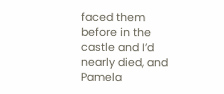faced them before in the castle and I’d nearly died, and Pamela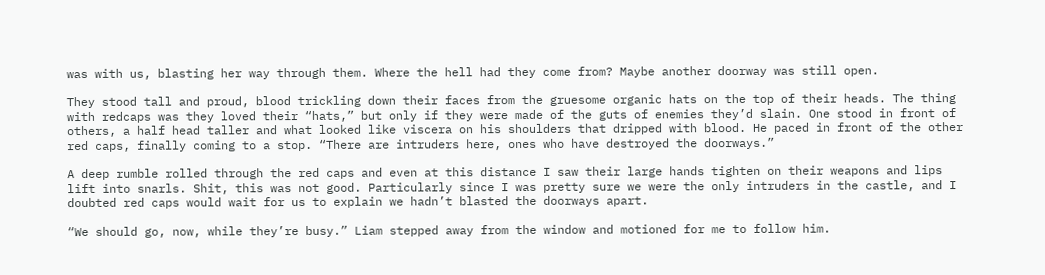was with us, blasting her way through them. Where the hell had they come from? Maybe another doorway was still open.

They stood tall and proud, blood trickling down their faces from the gruesome organic hats on the top of their heads. The thing with redcaps was they loved their “hats,” but only if they were made of the guts of enemies they’d slain. One stood in front of others, a half head taller and what looked like viscera on his shoulders that dripped with blood. He paced in front of the other red caps, finally coming to a stop. “There are intruders here, ones who have destroyed the doorways.”

A deep rumble rolled through the red caps and even at this distance I saw their large hands tighten on their weapons and lips lift into snarls. Shit, this was not good. Particularly since I was pretty sure we were the only intruders in the castle, and I doubted red caps would wait for us to explain we hadn’t blasted the doorways apart.

“We should go, now, while they’re busy.” Liam stepped away from the window and motioned for me to follow him.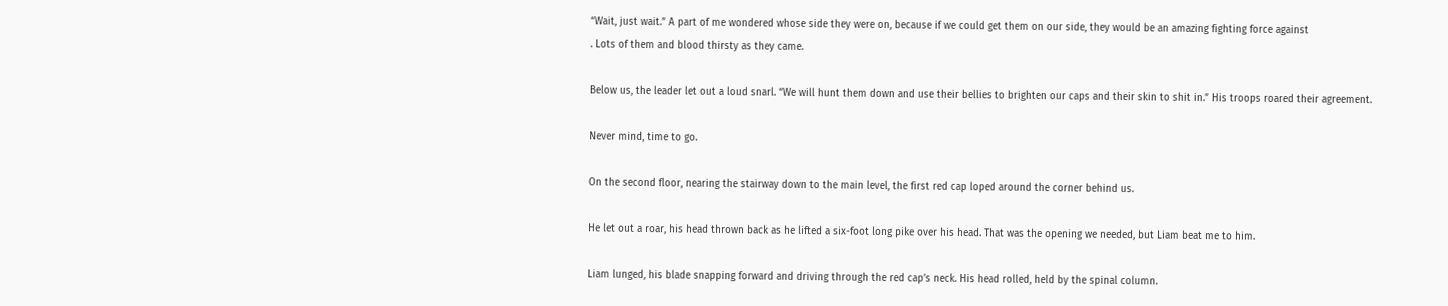“Wait, just wait.” A part of me wondered whose side they were on, because if we could get them on our side, they would be an amazing fighting force against
. Lots of them and blood thirsty as they came.

Below us, the leader let out a loud snarl. “We will hunt them down and use their bellies to brighten our caps and their skin to shit in.” His troops roared their agreement.

Never mind, time to go.

On the second floor, nearing the stairway down to the main level, the first red cap loped around the corner behind us.

He let out a roar, his head thrown back as he lifted a six-foot long pike over his head. That was the opening we needed, but Liam beat me to him.

Liam lunged, his blade snapping forward and driving through the red cap’s neck. His head rolled, held by the spinal column.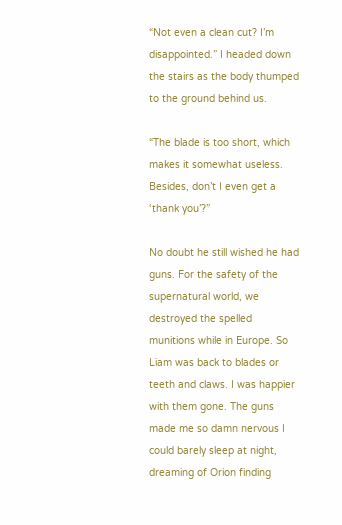“Not even a clean cut? I’m disappointed.” I headed down the stairs as the body thumped to the ground behind us.

“The blade is too short, which makes it somewhat useless. Besides, don’t I even get a ‘thank you’?”

No doubt he still wished he had guns. For the safety of the supernatural world, we destroyed the spelled munitions while in Europe. So Liam was back to blades or teeth and claws. I was happier with them gone. The guns made me so damn nervous I could barely sleep at night, dreaming of Orion finding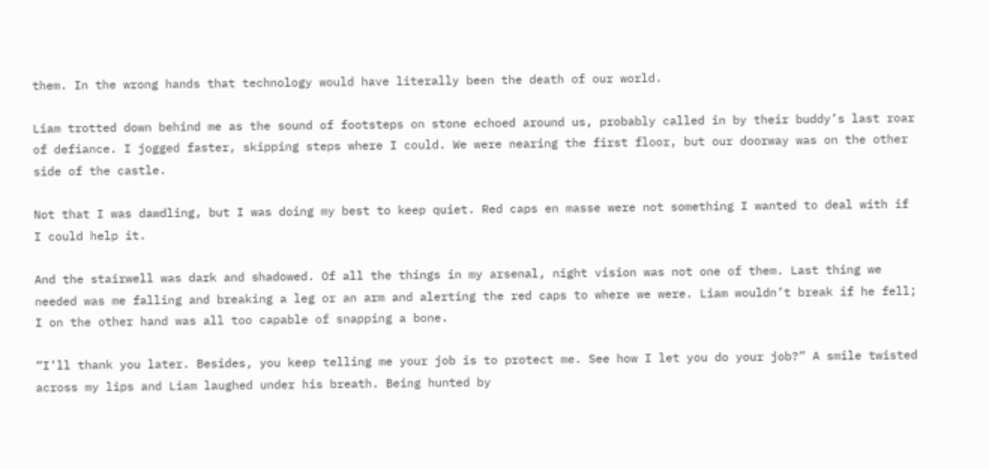them. In the wrong hands that technology would have literally been the death of our world.

Liam trotted down behind me as the sound of footsteps on stone echoed around us, probably called in by their buddy’s last roar of defiance. I jogged faster, skipping steps where I could. We were nearing the first floor, but our doorway was on the other side of the castle.

Not that I was dawdling, but I was doing my best to keep quiet. Red caps en masse were not something I wanted to deal with if I could help it.

And the stairwell was dark and shadowed. Of all the things in my arsenal, night vision was not one of them. Last thing we needed was me falling and breaking a leg or an arm and alerting the red caps to where we were. Liam wouldn’t break if he fell; I on the other hand was all too capable of snapping a bone.

“I’ll thank you later. Besides, you keep telling me your job is to protect me. See how I let you do your job?” A smile twisted across my lips and Liam laughed under his breath. Being hunted by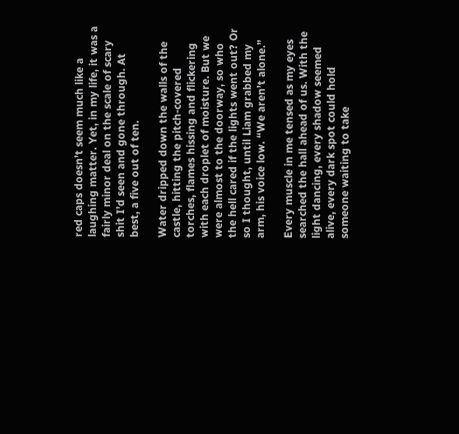red caps doesn’t seem much like a laughing matter. Yet, in my life, it was a fairly minor deal on the scale of scary shit I’d seen and gone through. At best, a five out of ten.

Water dripped down the walls of the castle, hitting the pitch-covered torches, flames hissing and flickering with each droplet of moisture. But we were almost to the doorway, so who the hell cared if the lights went out? Or so I thought, until Liam grabbed my arm, his voice low. “We aren’t alone.”

Every muscle in me tensed as my eyes searched the hall ahead of us. With the light dancing, every shadow seemed alive, every dark spot could hold someone waiting to take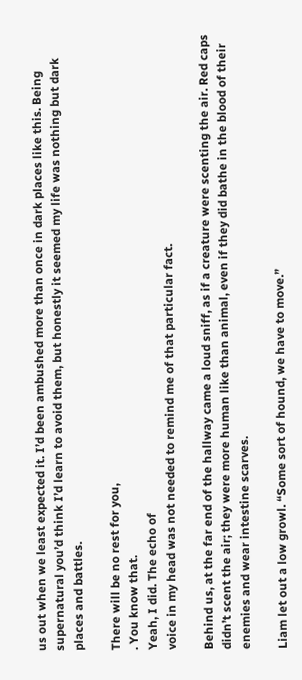us out when we least expected it. I’d been ambushed more than once in dark places like this. Being supernatural you’d think I’d learn to avoid them, but honestly it seemed my life was nothing but dark places and battles.

There will be no rest for you,
. You know that.
Yeah, I did. The echo of
voice in my head was not needed to remind me of that particular fact.

Behind us, at the far end of the hallway came a loud sniff, as if a creature were scenting the air. Red caps didn’t scent the air; they were more human like than animal, even if they did bathe in the blood of their enemies and wear intestine scarves.

Liam let out a low growl. “Some sort of hound, we have to move.”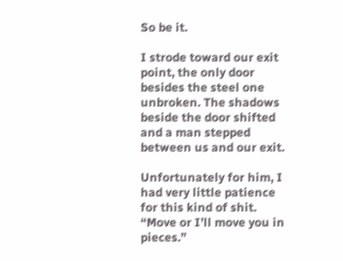So be it.

I strode toward our exit point, the only door besides the steel one unbroken. The shadows beside the door shifted and a man stepped between us and our exit.

Unfortunately for him, I had very little patience for this kind of shit. “Move or I’ll move you in pieces.”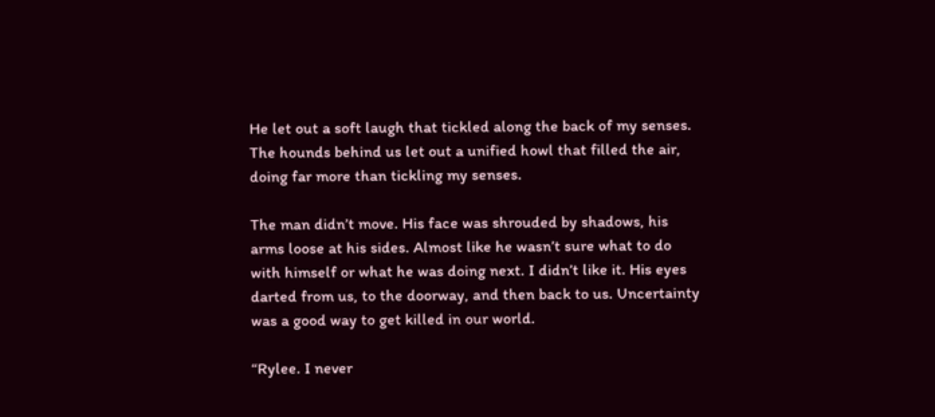He let out a soft laugh that tickled along the back of my senses. The hounds behind us let out a unified howl that filled the air, doing far more than tickling my senses.

The man didn’t move. His face was shrouded by shadows, his arms loose at his sides. Almost like he wasn’t sure what to do with himself or what he was doing next. I didn’t like it. His eyes darted from us, to the doorway, and then back to us. Uncertainty was a good way to get killed in our world.

“Rylee. I never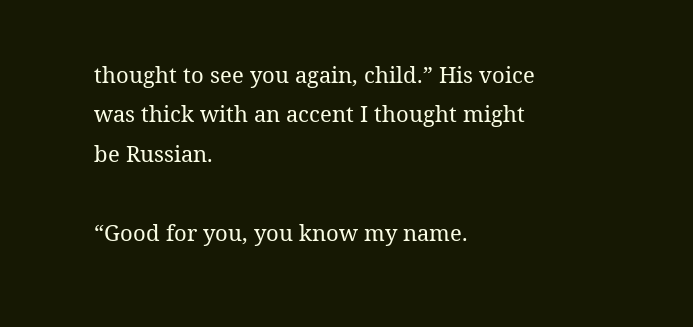thought to see you again, child.” His voice was thick with an accent I thought might be Russian.

“Good for you, you know my name.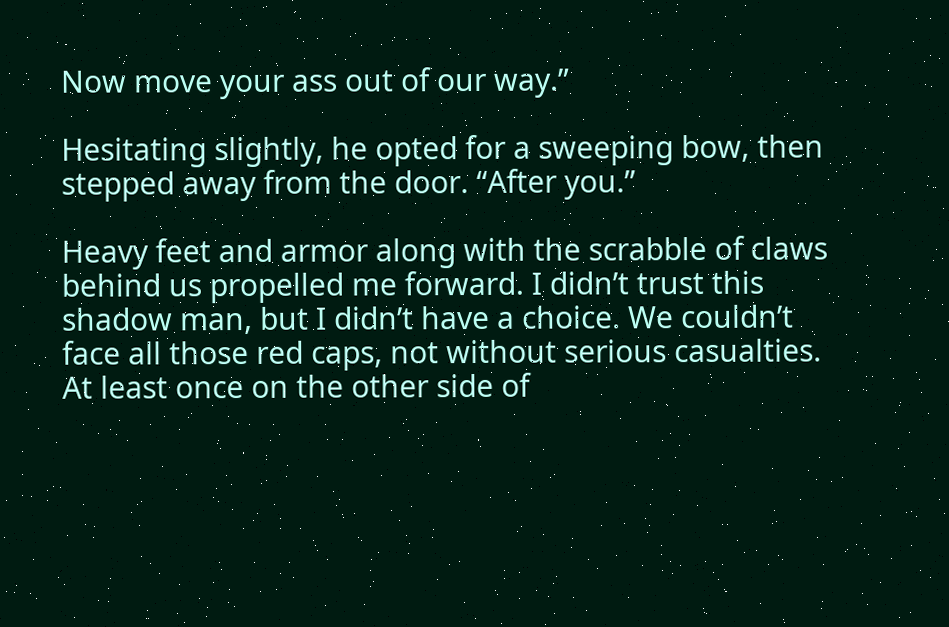Now move your ass out of our way.”

Hesitating slightly, he opted for a sweeping bow, then stepped away from the door. “After you.”

Heavy feet and armor along with the scrabble of claws behind us propelled me forward. I didn’t trust this shadow man, but I didn’t have a choice. We couldn’t face all those red caps, not without serious casualties. At least once on the other side of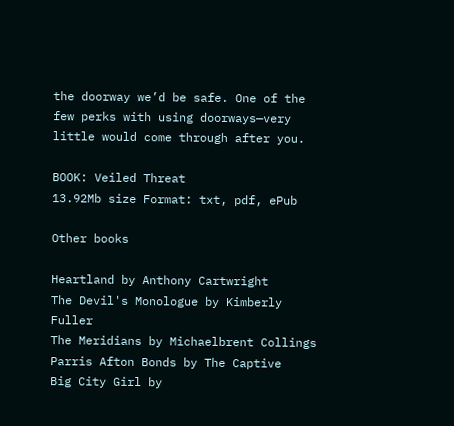the doorway we’d be safe. One of the few perks with using doorways—very little would come through after you.

BOOK: Veiled Threat
13.92Mb size Format: txt, pdf, ePub

Other books

Heartland by Anthony Cartwright
The Devil's Monologue by Kimberly Fuller
The Meridians by Michaelbrent Collings
Parris Afton Bonds by The Captive
Big City Girl by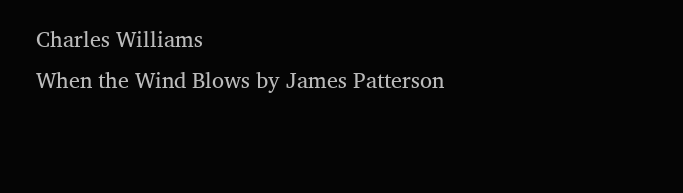Charles Williams
When the Wind Blows by James Patterson